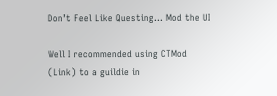Don’t Feel Like Questing… Mod the UI

Well I recommended using CTMod (Link) to a guildie in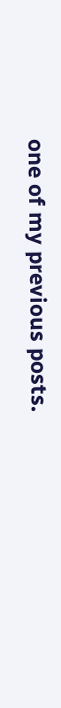one of my previous posts.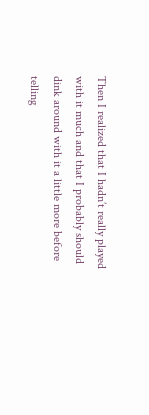Then I realized that I hadn’t really played with it much and that I probably should dink around with it a little more before telling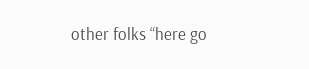other folks “here go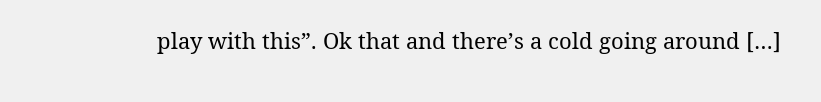play with this”. Ok that and there’s a cold going around […]